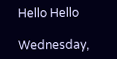Hello Hello

Wednesday,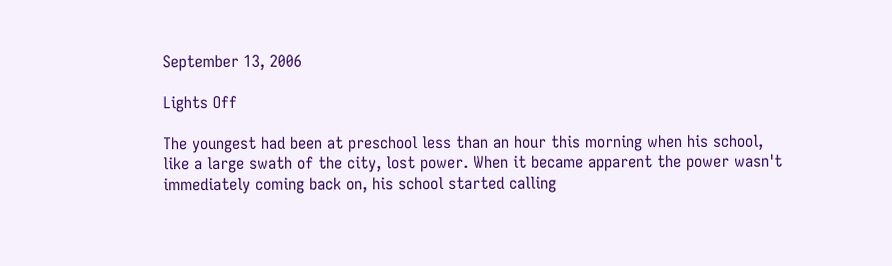September 13, 2006

Lights Off

The youngest had been at preschool less than an hour this morning when his school, like a large swath of the city, lost power. When it became apparent the power wasn't immediately coming back on, his school started calling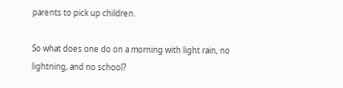parents to pick up children.

So what does one do on a morning with light rain, no lightning, and no school?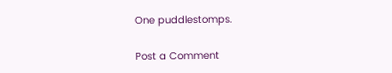One puddlestomps.

Post a Comment